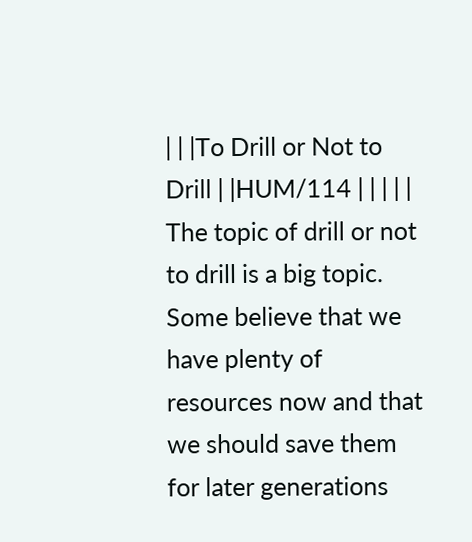| | |To Drill or Not to Drill | |HUM/114 | | | | | The topic of drill or not to drill is a big topic. Some believe that we have plenty of resources now and that we should save them for later generations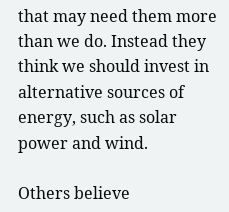that may need them more than we do. Instead they think we should invest in alternative sources of energy, such as solar power and wind.

Others believe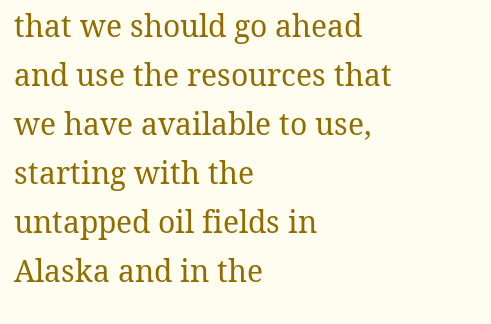that we should go ahead and use the resources that we have available to use, starting with the untapped oil fields in Alaska and in the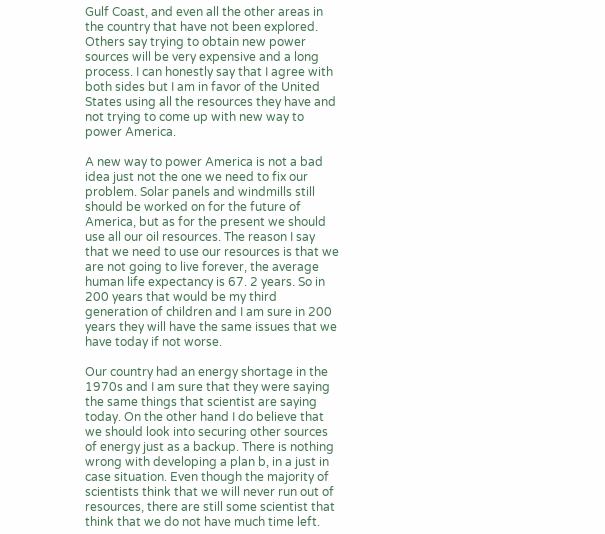Gulf Coast, and even all the other areas in the country that have not been explored. Others say trying to obtain new power sources will be very expensive and a long process. I can honestly say that I agree with both sides but I am in favor of the United States using all the resources they have and not trying to come up with new way to power America.

A new way to power America is not a bad idea just not the one we need to fix our problem. Solar panels and windmills still should be worked on for the future of America, but as for the present we should use all our oil resources. The reason I say that we need to use our resources is that we are not going to live forever, the average human life expectancy is 67. 2 years. So in 200 years that would be my third generation of children and I am sure in 200 years they will have the same issues that we have today if not worse.

Our country had an energy shortage in the 1970s and I am sure that they were saying the same things that scientist are saying today. On the other hand I do believe that we should look into securing other sources of energy just as a backup. There is nothing wrong with developing a plan b, in a just in case situation. Even though the majority of scientists think that we will never run out of resources, there are still some scientist that think that we do not have much time left.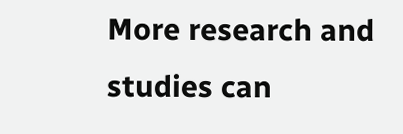More research and studies can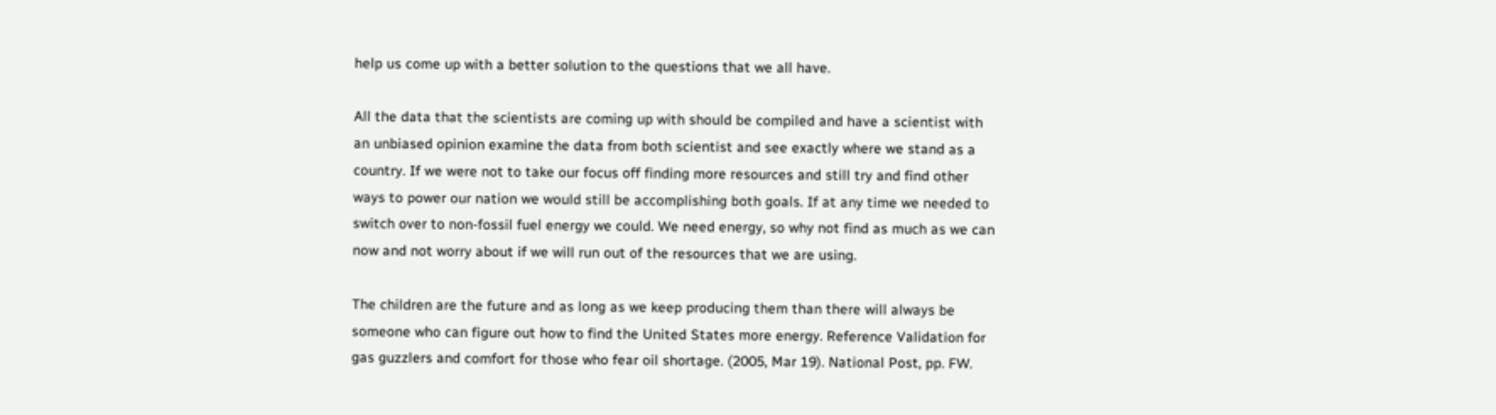help us come up with a better solution to the questions that we all have.

All the data that the scientists are coming up with should be compiled and have a scientist with an unbiased opinion examine the data from both scientist and see exactly where we stand as a country. If we were not to take our focus off finding more resources and still try and find other ways to power our nation we would still be accomplishing both goals. If at any time we needed to switch over to non-fossil fuel energy we could. We need energy, so why not find as much as we can now and not worry about if we will run out of the resources that we are using.

The children are the future and as long as we keep producing them than there will always be someone who can figure out how to find the United States more energy. Reference Validation for gas guzzlers and comfort for those who fear oil shortage. (2005, Mar 19). National Post, pp. FW.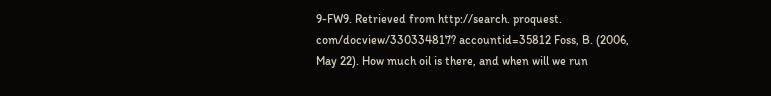9-FW9. Retrieved from http://search. proquest. com/docview/330334817? accountid=35812 Foss, B. (2006, May 22). How much oil is there, and when will we run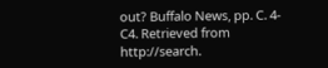out? Buffalo News, pp. C. 4-C4. Retrieved from http://search.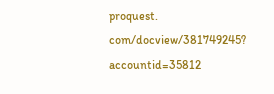proquest. com/docview/381749245? accountid=35812